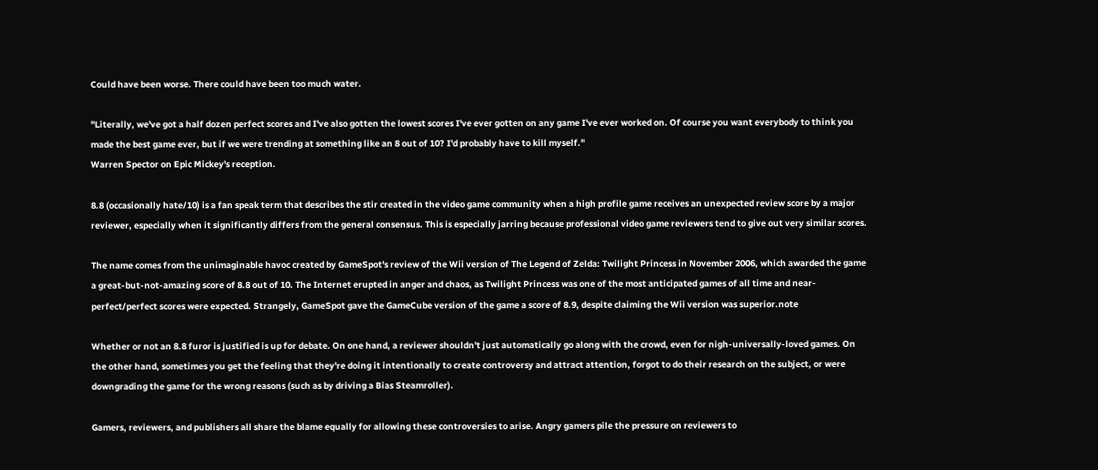Could have been worse. There could have been too much water.

"Literally, we've got a half dozen perfect scores and I've also gotten the lowest scores I've ever gotten on any game I've ever worked on. Of course you want everybody to think you made the best game ever, but if we were trending at something like an 8 out of 10? I'd probably have to kill myself."
Warren Spector on Epic Mickey's reception.

8.8 (occasionally hate/10) is a fan speak term that describes the stir created in the video game community when a high profile game receives an unexpected review score by a major reviewer, especially when it significantly differs from the general consensus. This is especially jarring because professional video game reviewers tend to give out very similar scores.

The name comes from the unimaginable havoc created by GameSpot's review of the Wii version of The Legend of Zelda: Twilight Princess in November 2006, which awarded the game a great-but-not-amazing score of 8.8 out of 10. The Internet erupted in anger and chaos, as Twilight Princess was one of the most anticipated games of all time and near-perfect/perfect scores were expected. Strangely, GameSpot gave the GameCube version of the game a score of 8.9, despite claiming the Wii version was superior.note

Whether or not an 8.8 furor is justified is up for debate. On one hand, a reviewer shouldn't just automatically go along with the crowd, even for nigh-universally-loved games. On the other hand, sometimes you get the feeling that they're doing it intentionally to create controversy and attract attention, forgot to do their research on the subject, or were downgrading the game for the wrong reasons (such as by driving a Bias Steamroller).

Gamers, reviewers, and publishers all share the blame equally for allowing these controversies to arise. Angry gamers pile the pressure on reviewers to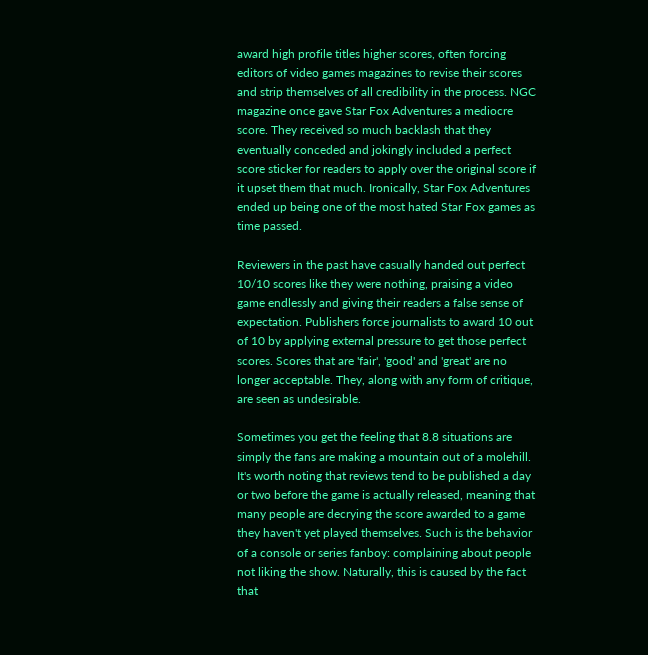award high profile titles higher scores, often forcing editors of video games magazines to revise their scores and strip themselves of all credibility in the process. NGC magazine once gave Star Fox Adventures a mediocre score. They received so much backlash that they eventually conceded and jokingly included a perfect score sticker for readers to apply over the original score if it upset them that much. Ironically, Star Fox Adventures ended up being one of the most hated Star Fox games as time passed.

Reviewers in the past have casually handed out perfect 10/10 scores like they were nothing, praising a video game endlessly and giving their readers a false sense of expectation. Publishers force journalists to award 10 out of 10 by applying external pressure to get those perfect scores. Scores that are 'fair', 'good' and 'great' are no longer acceptable. They, along with any form of critique, are seen as undesirable.

Sometimes you get the feeling that 8.8 situations are simply the fans are making a mountain out of a molehill. It's worth noting that reviews tend to be published a day or two before the game is actually released, meaning that many people are decrying the score awarded to a game they haven't yet played themselves. Such is the behavior of a console or series fanboy: complaining about people not liking the show. Naturally, this is caused by the fact that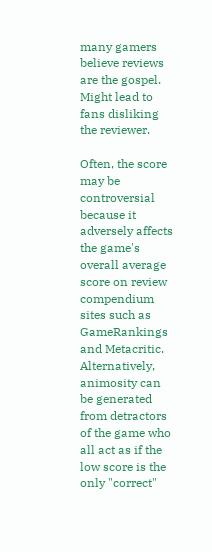many gamers believe reviews are the gospel. Might lead to fans disliking the reviewer.

Often, the score may be controversial because it adversely affects the game's overall average score on review compendium sites such as GameRankings and Metacritic. Alternatively, animosity can be generated from detractors of the game who all act as if the low score is the only "correct"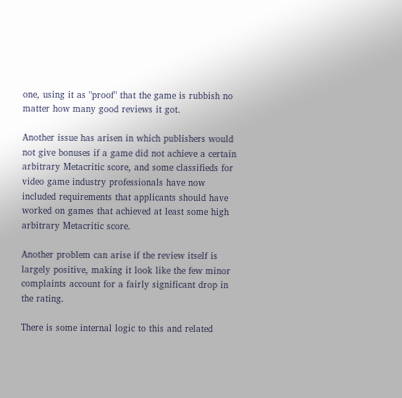one, using it as "proof" that the game is rubbish no matter how many good reviews it got.

Another issue has arisen in which publishers would not give bonuses if a game did not achieve a certain arbitrary Metacritic score, and some classifieds for video game industry professionals have now included requirements that applicants should have worked on games that achieved at least some high arbitrary Metacritic score.

Another problem can arise if the review itself is largely positive, making it look like the few minor complaints account for a fairly significant drop in the rating.

There is some internal logic to this and related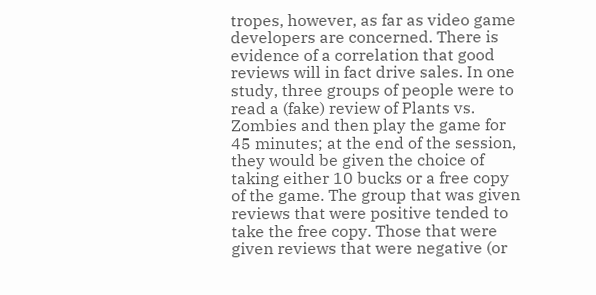tropes, however, as far as video game developers are concerned. There is evidence of a correlation that good reviews will in fact drive sales. In one study, three groups of people were to read a (fake) review of Plants vs. Zombies and then play the game for 45 minutes; at the end of the session, they would be given the choice of taking either 10 bucks or a free copy of the game. The group that was given reviews that were positive tended to take the free copy. Those that were given reviews that were negative (or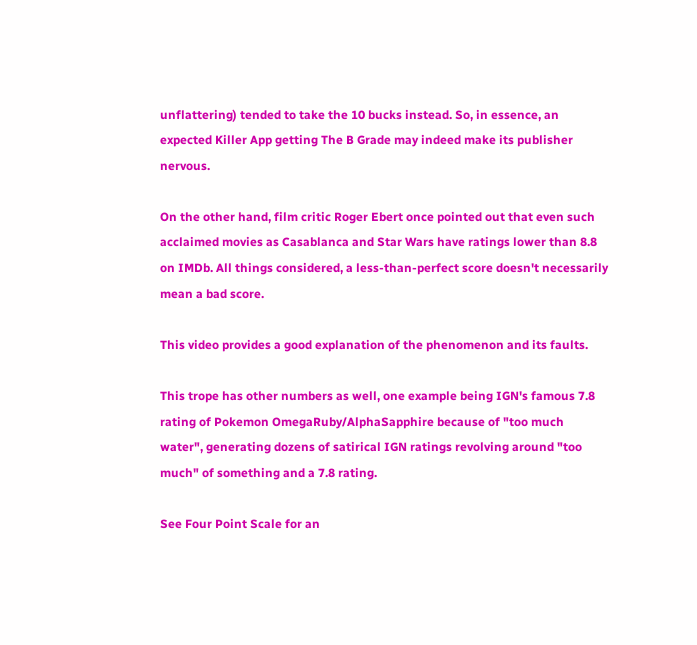unflattering) tended to take the 10 bucks instead. So, in essence, an expected Killer App getting The B Grade may indeed make its publisher nervous.

On the other hand, film critic Roger Ebert once pointed out that even such acclaimed movies as Casablanca and Star Wars have ratings lower than 8.8 on IMDb. All things considered, a less-than-perfect score doesn't necessarily mean a bad score.

This video provides a good explanation of the phenomenon and its faults.

This trope has other numbers as well, one example being IGN's famous 7.8 rating of Pokemon OmegaRuby/AlphaSapphire because of "too much water", generating dozens of satirical IGN ratings revolving around "too much" of something and a 7.8 rating.

See Four Point Scale for an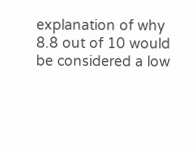explanation of why 8.8 out of 10 would be considered a low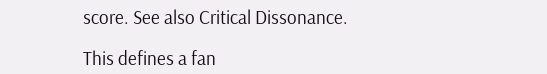score. See also Critical Dissonance.

This defines a fan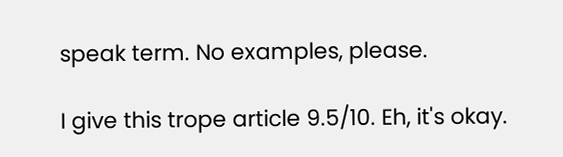speak term. No examples, please.

I give this trope article 9.5/10. Eh, it's okay.